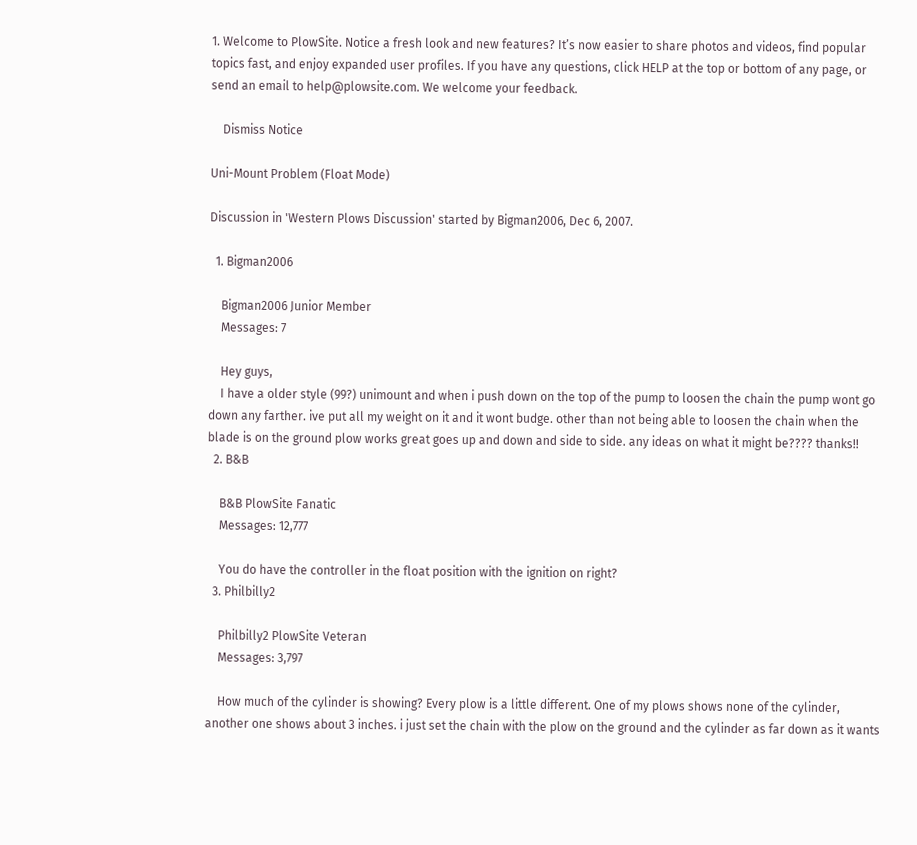1. Welcome to PlowSite. Notice a fresh look and new features? It’s now easier to share photos and videos, find popular topics fast, and enjoy expanded user profiles. If you have any questions, click HELP at the top or bottom of any page, or send an email to help@plowsite.com. We welcome your feedback.

    Dismiss Notice

Uni-Mount Problem (Float Mode)

Discussion in 'Western Plows Discussion' started by Bigman2006, Dec 6, 2007.

  1. Bigman2006

    Bigman2006 Junior Member
    Messages: 7

    Hey guys,
    I have a older style (99?) unimount and when i push down on the top of the pump to loosen the chain the pump wont go down any farther. ive put all my weight on it and it wont budge. other than not being able to loosen the chain when the blade is on the ground plow works great goes up and down and side to side. any ideas on what it might be???? thanks!!
  2. B&B

    B&B PlowSite Fanatic
    Messages: 12,777

    You do have the controller in the float position with the ignition on right?
  3. Philbilly2

    Philbilly2 PlowSite Veteran
    Messages: 3,797

    How much of the cylinder is showing? Every plow is a little different. One of my plows shows none of the cylinder, another one shows about 3 inches. i just set the chain with the plow on the ground and the cylinder as far down as it wants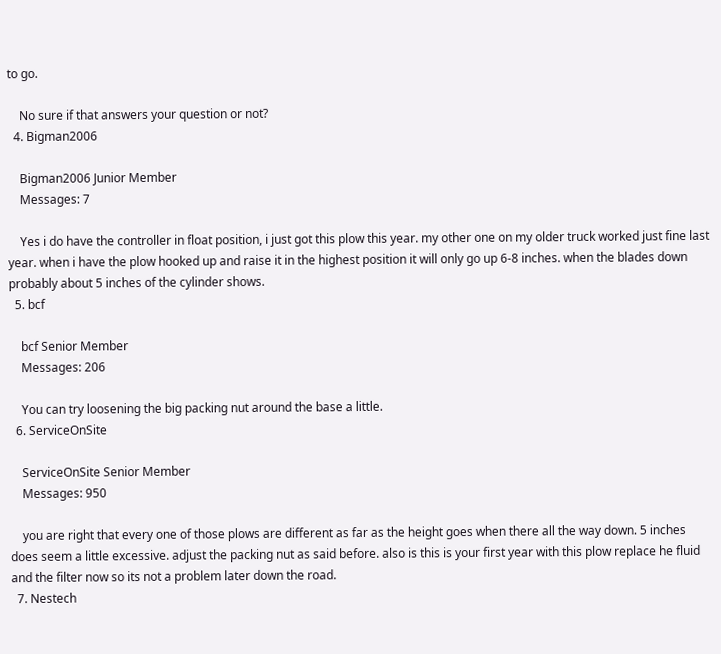to go.

    No sure if that answers your question or not?
  4. Bigman2006

    Bigman2006 Junior Member
    Messages: 7

    Yes i do have the controller in float position, i just got this plow this year. my other one on my older truck worked just fine last year. when i have the plow hooked up and raise it in the highest position it will only go up 6-8 inches. when the blades down probably about 5 inches of the cylinder shows.
  5. bcf

    bcf Senior Member
    Messages: 206

    You can try loosening the big packing nut around the base a little.
  6. ServiceOnSite

    ServiceOnSite Senior Member
    Messages: 950

    you are right that every one of those plows are different as far as the height goes when there all the way down. 5 inches does seem a little excessive. adjust the packing nut as said before. also is this is your first year with this plow replace he fluid and the filter now so its not a problem later down the road.
  7. Nestech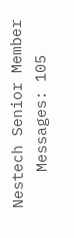Nestech Senior Member
    Messages: 105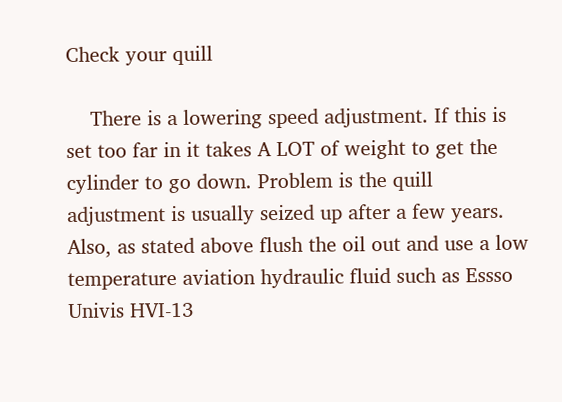Check your quill

    There is a lowering speed adjustment. If this is set too far in it takes A LOT of weight to get the cylinder to go down. Problem is the quill adjustment is usually seized up after a few years. Also, as stated above flush the oil out and use a low temperature aviation hydraulic fluid such as Essso Univis HVI-13